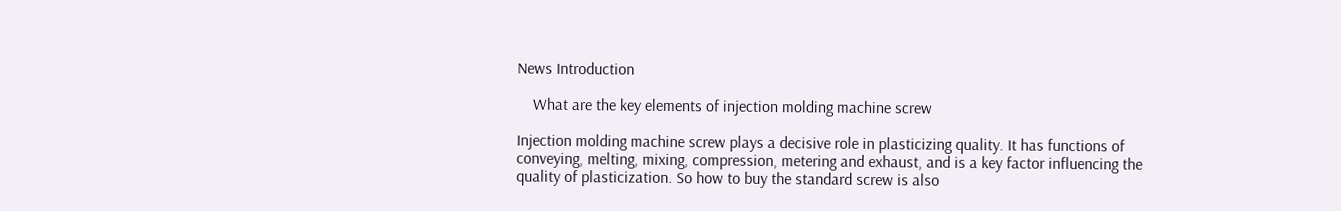News Introduction

    What are the key elements of injection molding machine screw

Injection molding machine screw plays a decisive role in plasticizing quality. It has functions of conveying, melting, mixing, compression, metering and exhaust, and is a key factor influencing the quality of plasticization. So how to buy the standard screw is also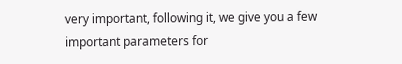very important, following it, we give you a few important parameters for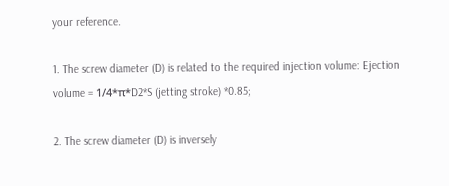your reference.

1. The screw diameter (D) is related to the required injection volume: Ejection volume = 1/4*π*D2*S (jetting stroke) *0.85;

2. The screw diameter (D) is inversely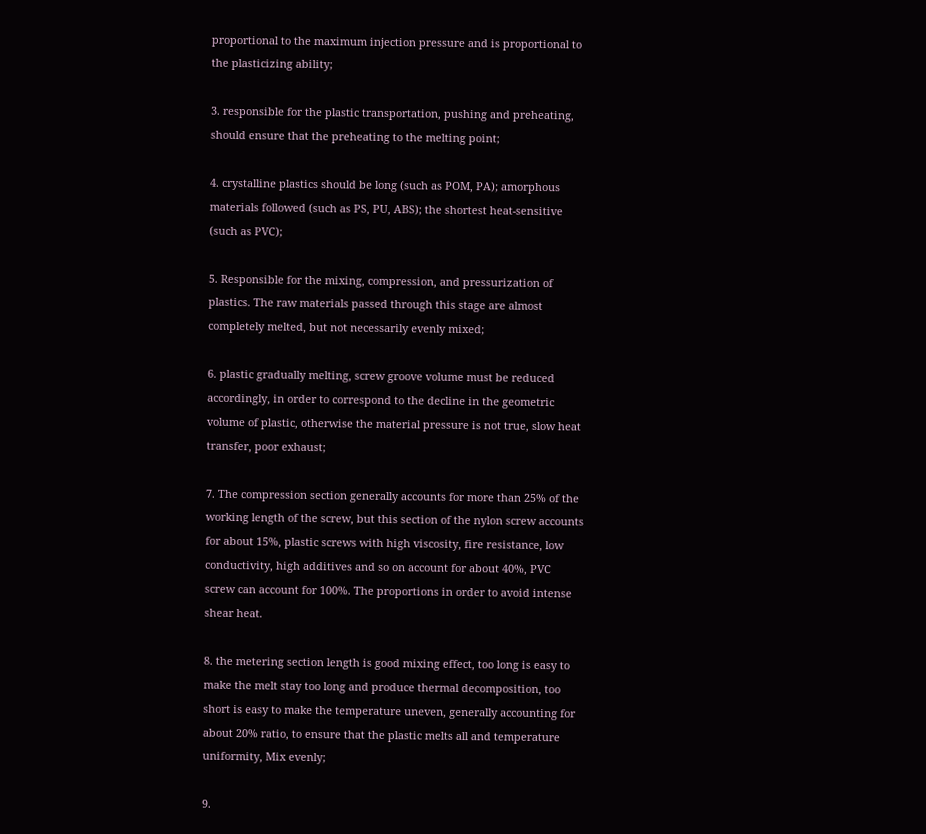proportional to the maximum injection pressure and is proportional to the plasticizing ability;

3. responsible for the plastic transportation, pushing and preheating, should ensure that the preheating to the melting point;

4. crystalline plastics should be long (such as POM, PA); amorphous materials followed (such as PS, PU, ABS); the shortest heat-sensitive (such as PVC);

5. Responsible for the mixing, compression, and pressurization of plastics. The raw materials passed through this stage are almost completely melted, but not necessarily evenly mixed;

6. plastic gradually melting, screw groove volume must be reduced accordingly, in order to correspond to the decline in the geometric volume of plastic, otherwise the material pressure is not true, slow heat transfer, poor exhaust;

7. The compression section generally accounts for more than 25% of the working length of the screw, but this section of the nylon screw accounts for about 15%, plastic screws with high viscosity, fire resistance, low conductivity, high additives and so on account for about 40%, PVC screw can account for 100%. The proportions in order to avoid intense shear heat.

8. the metering section length is good mixing effect, too long is easy to make the melt stay too long and produce thermal decomposition, too short is easy to make the temperature uneven, generally accounting for about 20% ratio, to ensure that the plastic melts all and temperature uniformity, Mix evenly;

9.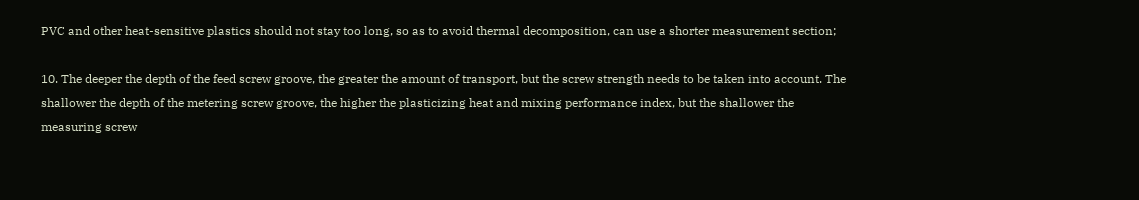PVC and other heat-sensitive plastics should not stay too long, so as to avoid thermal decomposition, can use a shorter measurement section;

10. The deeper the depth of the feed screw groove, the greater the amount of transport, but the screw strength needs to be taken into account. The shallower the depth of the metering screw groove, the higher the plasticizing heat and mixing performance index, but the shallower the measuring screw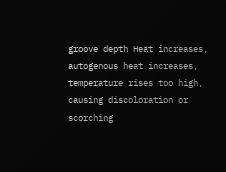groove depth Heat increases, autogenous heat increases, temperature rises too high, causing discoloration or scorching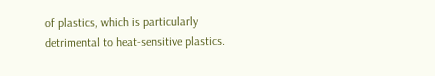of plastics, which is particularly detrimental to heat-sensitive plastics.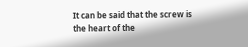It can be said that the screw is the heart of the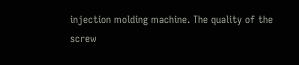injection molding machine. The quality of the screw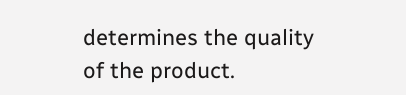determines the quality of the product.